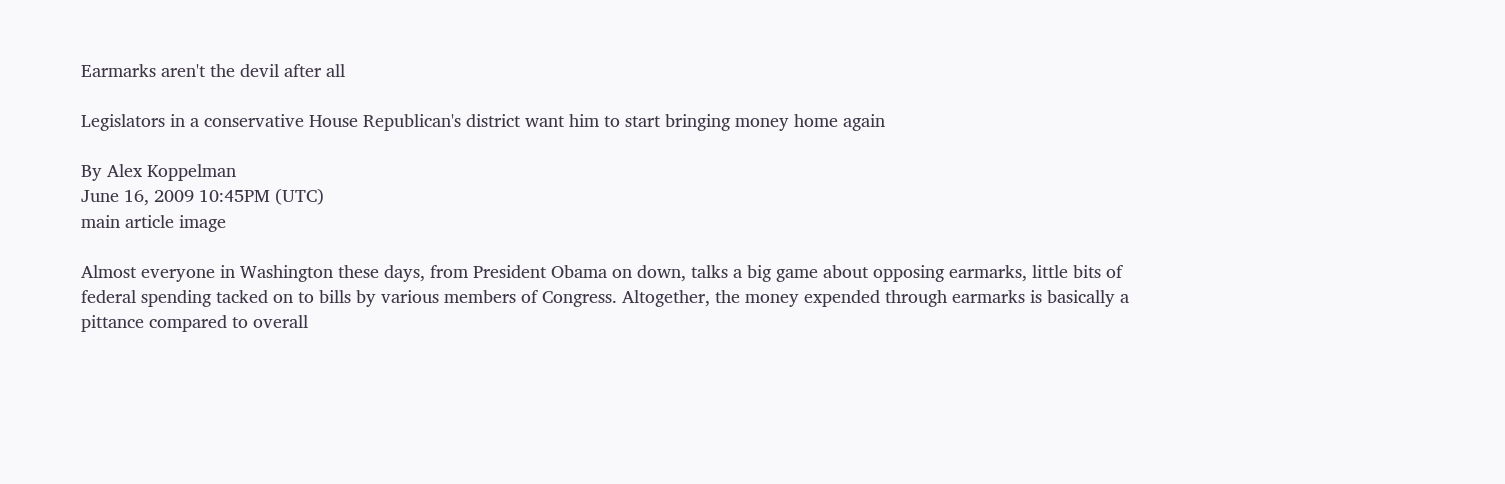Earmarks aren't the devil after all

Legislators in a conservative House Republican's district want him to start bringing money home again

By Alex Koppelman
June 16, 2009 10:45PM (UTC)
main article image

Almost everyone in Washington these days, from President Obama on down, talks a big game about opposing earmarks, little bits of federal spending tacked on to bills by various members of Congress. Altogether, the money expended through earmarks is basically a pittance compared to overall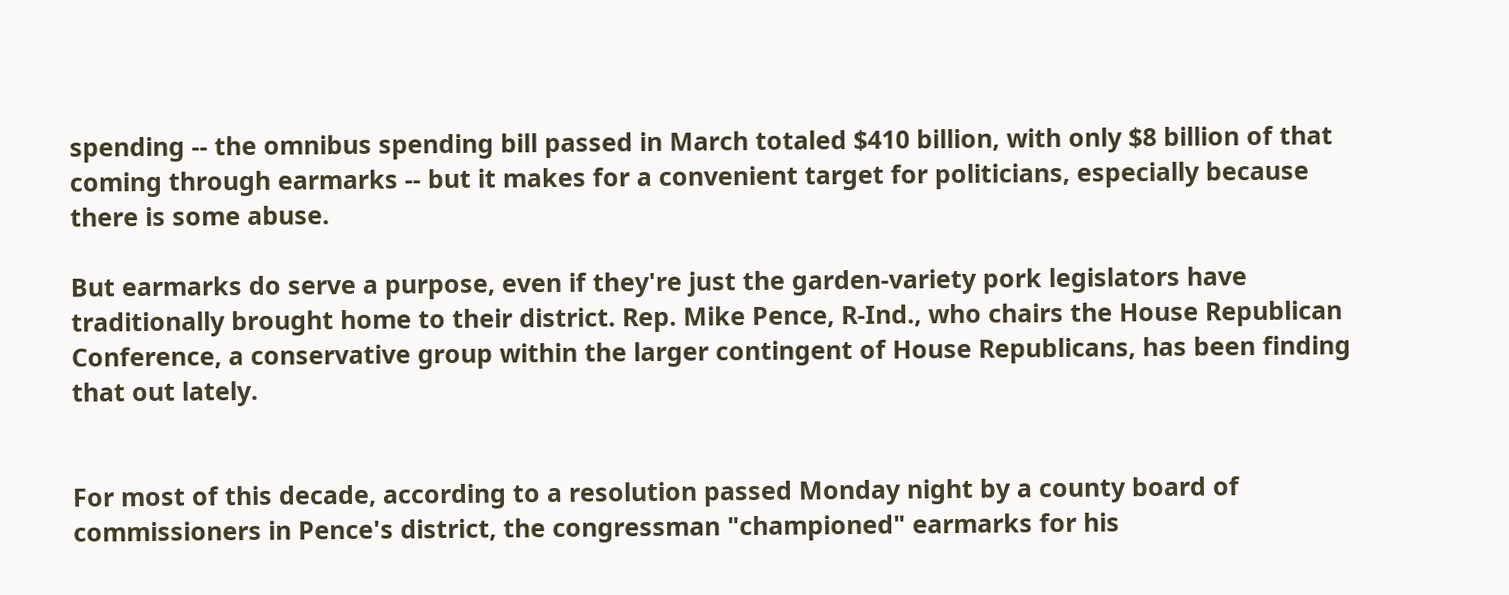spending -- the omnibus spending bill passed in March totaled $410 billion, with only $8 billion of that coming through earmarks -- but it makes for a convenient target for politicians, especially because there is some abuse.

But earmarks do serve a purpose, even if they're just the garden-variety pork legislators have traditionally brought home to their district. Rep. Mike Pence, R-Ind., who chairs the House Republican Conference, a conservative group within the larger contingent of House Republicans, has been finding that out lately.


For most of this decade, according to a resolution passed Monday night by a county board of commissioners in Pence's district, the congressman "championed" earmarks for his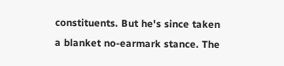constituents. But he's since taken a blanket no-earmark stance. The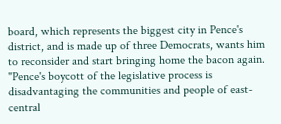board, which represents the biggest city in Pence's district, and is made up of three Democrats, wants him to reconsider and start bringing home the bacon again. "Pence's boycott of the legislative process is disadvantaging the communities and people of east-central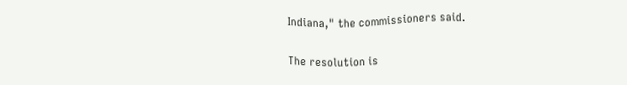Indiana," the commissioners said.

The resolution is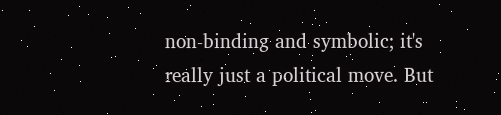non-binding and symbolic; it's really just a political move. But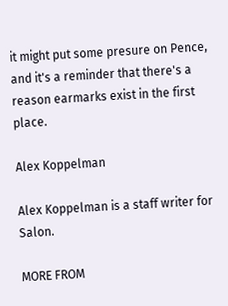it might put some presure on Pence, and it's a reminder that there's a reason earmarks exist in the first place.

Alex Koppelman

Alex Koppelman is a staff writer for Salon.

MORE FROM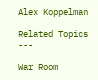Alex Koppelman

Related Topics ---

War Room